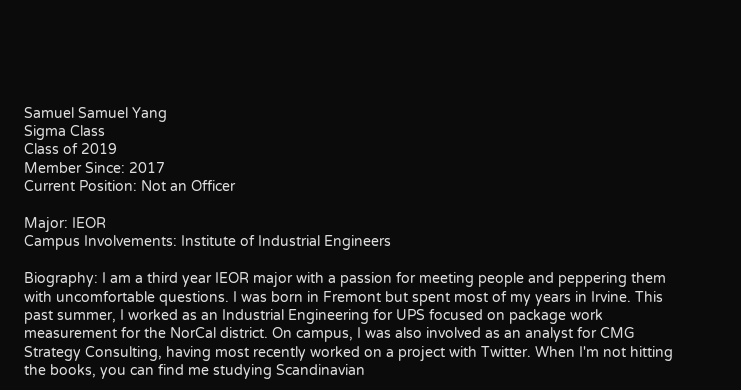Samuel Samuel Yang
Sigma Class
Class of 2019
Member Since: 2017
Current Position: Not an Officer

Major: IEOR
Campus Involvements: Institute of Industrial Engineers

Biography: I am a third year IEOR major with a passion for meeting people and peppering them with uncomfortable questions. I was born in Fremont but spent most of my years in Irvine. This past summer, I worked as an Industrial Engineering for UPS focused on package work measurement for the NorCal district. On campus, I was also involved as an analyst for CMG Strategy Consulting, having most recently worked on a project with Twitter. When I'm not hitting the books, you can find me studying Scandinavian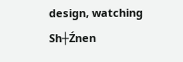design, watching Sh┼Źnen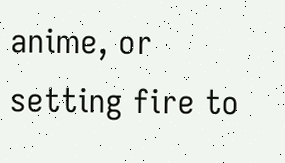anime, or setting fire to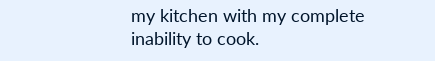my kitchen with my complete inability to cook.